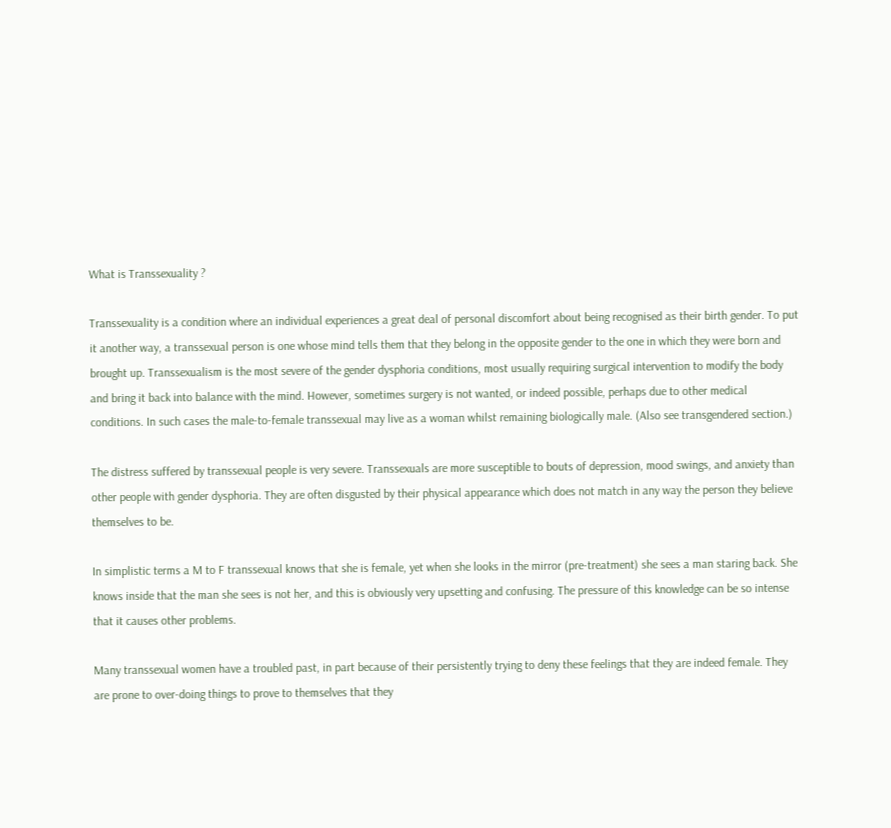What is Transsexuality ?

Transsexuality is a condition where an individual experiences a great deal of personal discomfort about being recognised as their birth gender. To put it another way, a transsexual person is one whose mind tells them that they belong in the opposite gender to the one in which they were born and brought up. Transsexualism is the most severe of the gender dysphoria conditions, most usually requiring surgical intervention to modify the body and bring it back into balance with the mind. However, sometimes surgery is not wanted, or indeed possible, perhaps due to other medical conditions. In such cases the male-to-female transsexual may live as a woman whilst remaining biologically male. (Also see transgendered section.)

The distress suffered by transsexual people is very severe. Transsexuals are more susceptible to bouts of depression, mood swings, and anxiety than other people with gender dysphoria. They are often disgusted by their physical appearance which does not match in any way the person they believe themselves to be.

In simplistic terms a M to F transsexual knows that she is female, yet when she looks in the mirror (pre-treatment) she sees a man staring back. She knows inside that the man she sees is not her, and this is obviously very upsetting and confusing. The pressure of this knowledge can be so intense that it causes other problems.

Many transsexual women have a troubled past, in part because of their persistently trying to deny these feelings that they are indeed female. They are prone to over-doing things to prove to themselves that they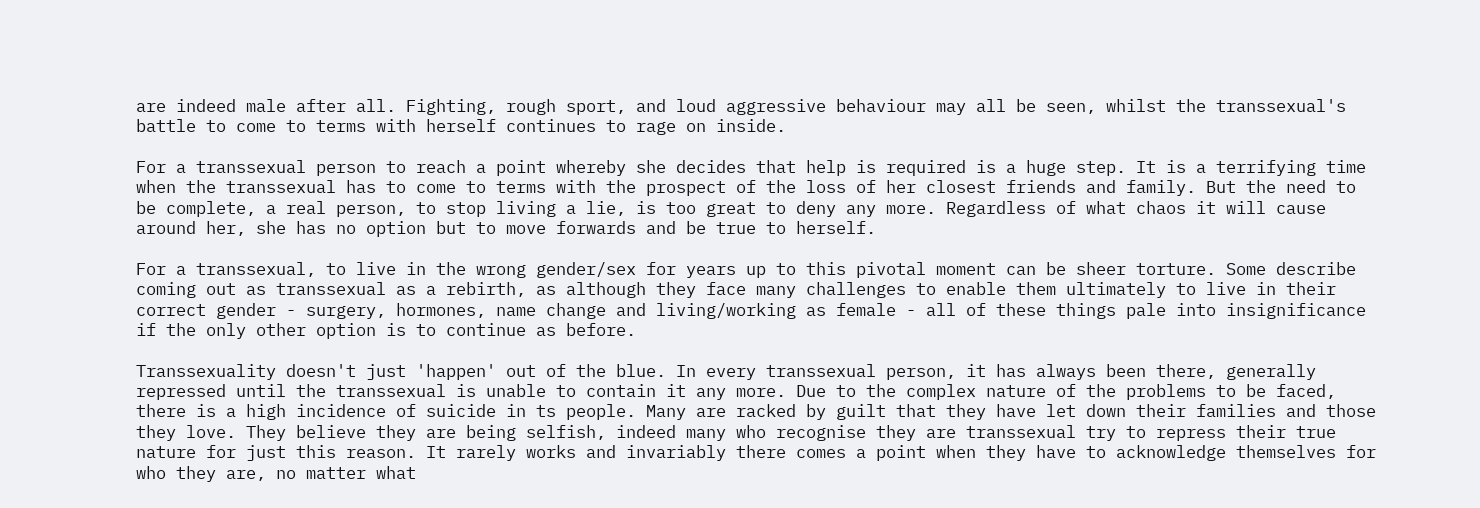are indeed male after all. Fighting, rough sport, and loud aggressive behaviour may all be seen, whilst the transsexual's battle to come to terms with herself continues to rage on inside.

For a transsexual person to reach a point whereby she decides that help is required is a huge step. It is a terrifying time when the transsexual has to come to terms with the prospect of the loss of her closest friends and family. But the need to be complete, a real person, to stop living a lie, is too great to deny any more. Regardless of what chaos it will cause around her, she has no option but to move forwards and be true to herself.

For a transsexual, to live in the wrong gender/sex for years up to this pivotal moment can be sheer torture. Some describe coming out as transsexual as a rebirth, as although they face many challenges to enable them ultimately to live in their correct gender - surgery, hormones, name change and living/working as female - all of these things pale into insignificance if the only other option is to continue as before.

Transsexuality doesn't just 'happen' out of the blue. In every transsexual person, it has always been there, generally repressed until the transsexual is unable to contain it any more. Due to the complex nature of the problems to be faced, there is a high incidence of suicide in ts people. Many are racked by guilt that they have let down their families and those they love. They believe they are being selfish, indeed many who recognise they are transsexual try to repress their true nature for just this reason. It rarely works and invariably there comes a point when they have to acknowledge themselves for who they are, no matter what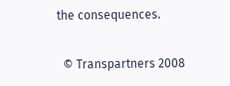the consequences.

  © Transpartners 2008